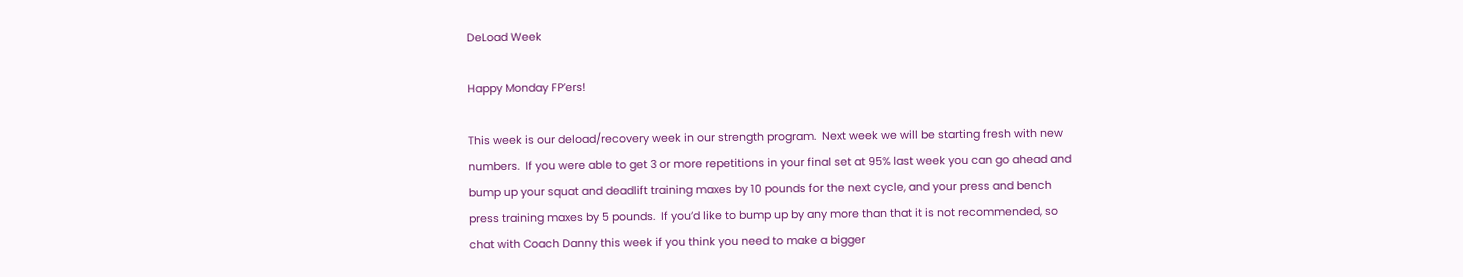DeLoad Week

Happy Monday FP’ers!

This week is our deload/recovery week in our strength program.  Next week we will be starting fresh with new numbers.  If you were able to get 3 or more repetitions in your final set at 95% last week you can go ahead and bump up your squat and deadlift training maxes by 10 pounds for the next cycle, and your press and bench press training maxes by 5 pounds.  If you’d like to bump up by any more than that it is not recommended, so chat with Coach Danny this week if you think you need to make a bigger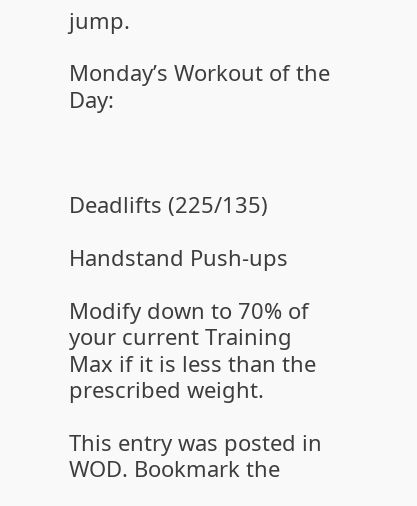jump.

Monday’s Workout of the Day:



Deadlifts (225/135)

Handstand Push-ups

Modify down to 70% of your current Training Max if it is less than the prescribed weight.

This entry was posted in WOD. Bookmark the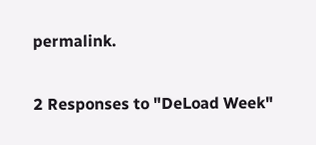permalink.

2 Responses to "DeLoad Week"